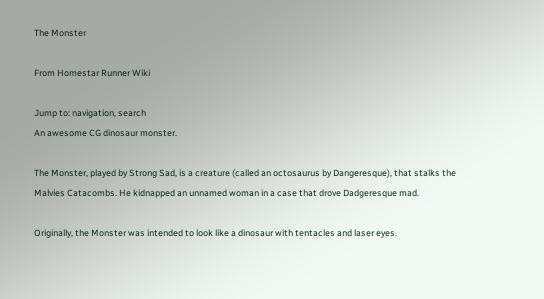The Monster

From Homestar Runner Wiki

Jump to: navigation, search
An awesome CG dinosaur monster.

The Monster, played by Strong Sad, is a creature (called an octosaurus by Dangeresque), that stalks the Malvies Catacombs. He kidnapped an unnamed woman in a case that drove Dadgeresque mad.

Originally, the Monster was intended to look like a dinosaur with tentacles and laser eyes.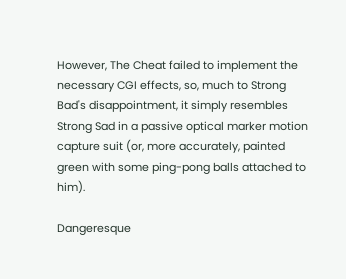However, The Cheat failed to implement the necessary CGI effects, so, much to Strong Bad's disappointment, it simply resembles Strong Sad in a passive optical marker motion capture suit (or, more accurately, painted green with some ping-pong balls attached to him).

Dangeresque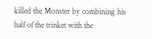killed the Monster by combining his half of the trinket with the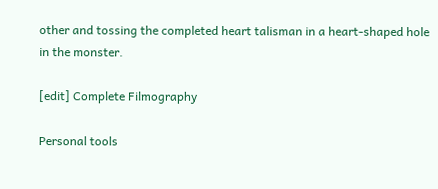other and tossing the completed heart talisman in a heart-shaped hole in the monster.

[edit] Complete Filmography

Personal tools